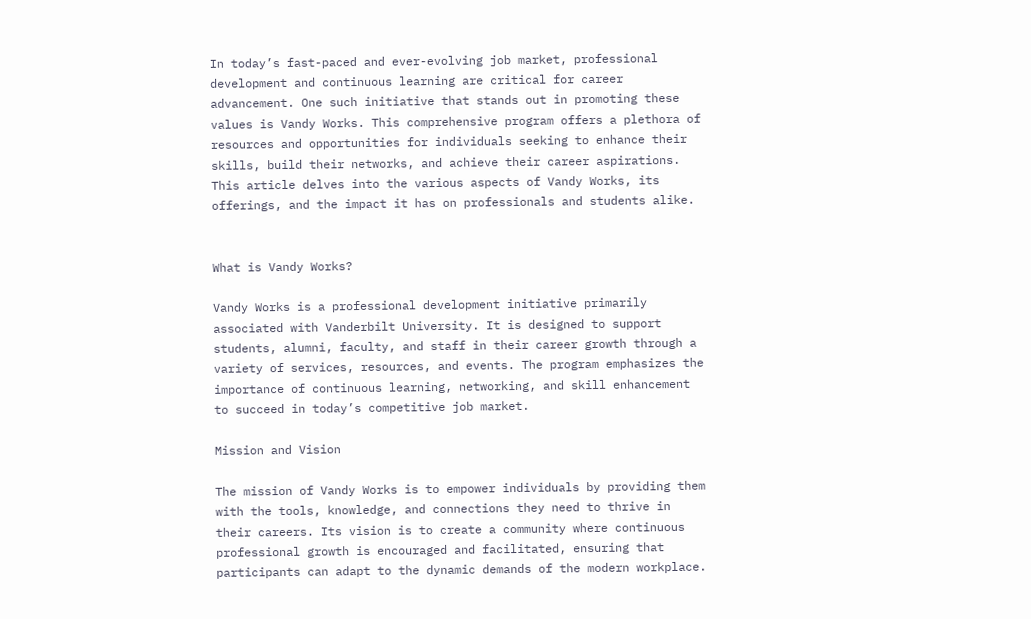In today’s fast-paced and ever-evolving job market, professional development and continuous learning are critical for career advancement. One such initiative that stands out in promoting these values is Vandy Works. This comprehensive program offers a plethora of resources and opportunities for individuals seeking to enhance their skills, build their networks, and achieve their career aspirations. This article delves into the various aspects of Vandy Works, its offerings, and the impact it has on professionals and students alike.


What is Vandy Works?

Vandy Works is a professional development initiative primarily associated with Vanderbilt University. It is designed to support students, alumni, faculty, and staff in their career growth through a variety of services, resources, and events. The program emphasizes the importance of continuous learning, networking, and skill enhancement to succeed in today’s competitive job market.

Mission and Vision

The mission of Vandy Works is to empower individuals by providing them with the tools, knowledge, and connections they need to thrive in their careers. Its vision is to create a community where continuous professional growth is encouraged and facilitated, ensuring that participants can adapt to the dynamic demands of the modern workplace.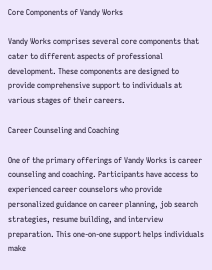Core Components of Vandy Works

Vandy Works comprises several core components that cater to different aspects of professional development. These components are designed to provide comprehensive support to individuals at various stages of their careers.

Career Counseling and Coaching

One of the primary offerings of Vandy Works is career counseling and coaching. Participants have access to experienced career counselors who provide personalized guidance on career planning, job search strategies, resume building, and interview preparation. This one-on-one support helps individuals make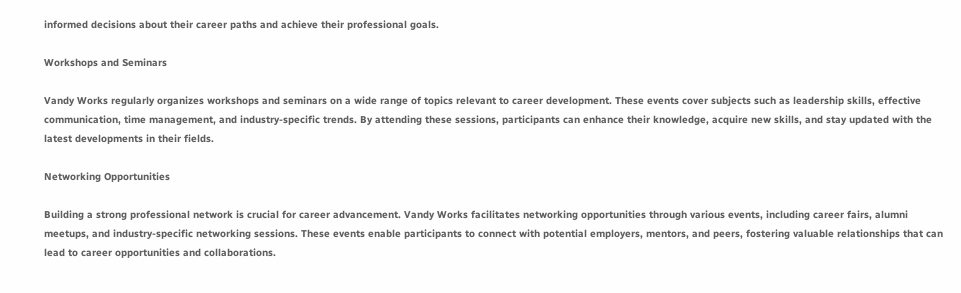informed decisions about their career paths and achieve their professional goals.

Workshops and Seminars

Vandy Works regularly organizes workshops and seminars on a wide range of topics relevant to career development. These events cover subjects such as leadership skills, effective communication, time management, and industry-specific trends. By attending these sessions, participants can enhance their knowledge, acquire new skills, and stay updated with the latest developments in their fields.

Networking Opportunities

Building a strong professional network is crucial for career advancement. Vandy Works facilitates networking opportunities through various events, including career fairs, alumni meetups, and industry-specific networking sessions. These events enable participants to connect with potential employers, mentors, and peers, fostering valuable relationships that can lead to career opportunities and collaborations.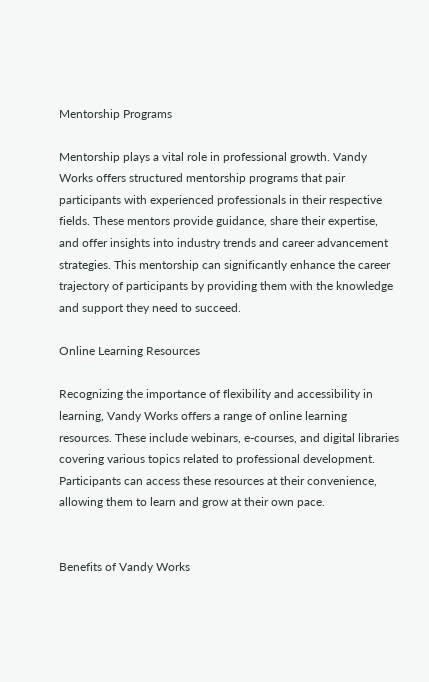Mentorship Programs

Mentorship plays a vital role in professional growth. Vandy Works offers structured mentorship programs that pair participants with experienced professionals in their respective fields. These mentors provide guidance, share their expertise, and offer insights into industry trends and career advancement strategies. This mentorship can significantly enhance the career trajectory of participants by providing them with the knowledge and support they need to succeed.

Online Learning Resources

Recognizing the importance of flexibility and accessibility in learning, Vandy Works offers a range of online learning resources. These include webinars, e-courses, and digital libraries covering various topics related to professional development. Participants can access these resources at their convenience, allowing them to learn and grow at their own pace.


Benefits of Vandy Works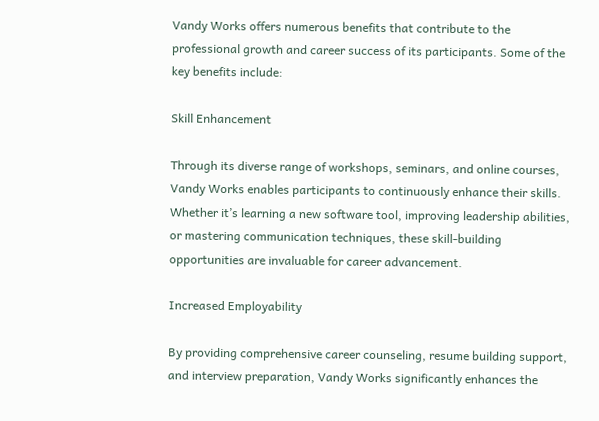Vandy Works offers numerous benefits that contribute to the professional growth and career success of its participants. Some of the key benefits include:

Skill Enhancement

Through its diverse range of workshops, seminars, and online courses, Vandy Works enables participants to continuously enhance their skills. Whether it’s learning a new software tool, improving leadership abilities, or mastering communication techniques, these skill-building opportunities are invaluable for career advancement.

Increased Employability

By providing comprehensive career counseling, resume building support, and interview preparation, Vandy Works significantly enhances the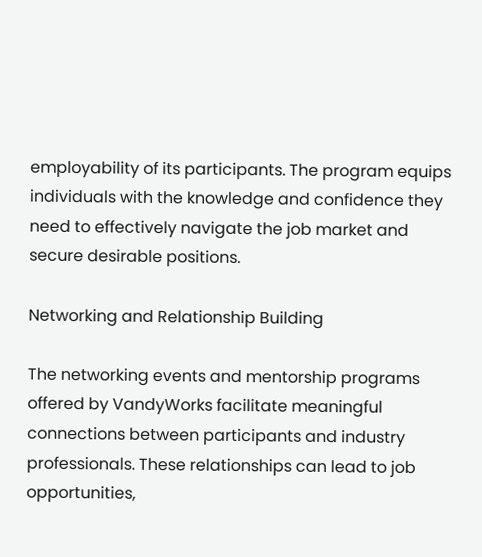employability of its participants. The program equips individuals with the knowledge and confidence they need to effectively navigate the job market and secure desirable positions.

Networking and Relationship Building

The networking events and mentorship programs offered by VandyWorks facilitate meaningful connections between participants and industry professionals. These relationships can lead to job opportunities,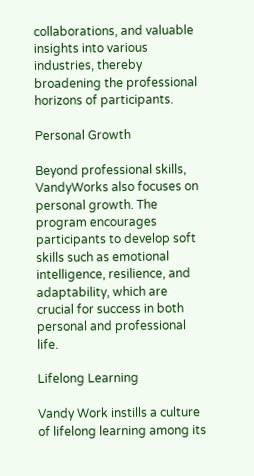collaborations, and valuable insights into various industries, thereby broadening the professional horizons of participants.

Personal Growth

Beyond professional skills, VandyWorks also focuses on personal growth. The program encourages participants to develop soft skills such as emotional intelligence, resilience, and adaptability, which are crucial for success in both personal and professional life.

Lifelong Learning

Vandy Work instills a culture of lifelong learning among its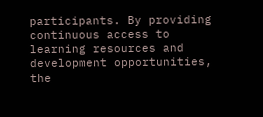participants. By providing continuous access to learning resources and development opportunities, the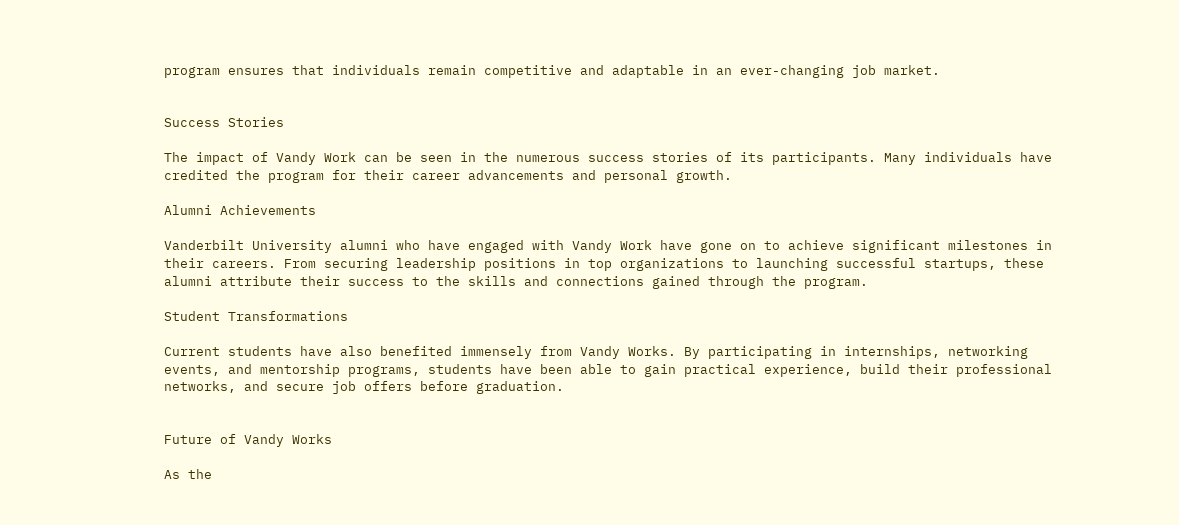program ensures that individuals remain competitive and adaptable in an ever-changing job market.


Success Stories

The impact of Vandy Work can be seen in the numerous success stories of its participants. Many individuals have credited the program for their career advancements and personal growth.

Alumni Achievements

Vanderbilt University alumni who have engaged with Vandy Work have gone on to achieve significant milestones in their careers. From securing leadership positions in top organizations to launching successful startups, these alumni attribute their success to the skills and connections gained through the program.

Student Transformations

Current students have also benefited immensely from Vandy Works. By participating in internships, networking events, and mentorship programs, students have been able to gain practical experience, build their professional networks, and secure job offers before graduation.


Future of Vandy Works

As the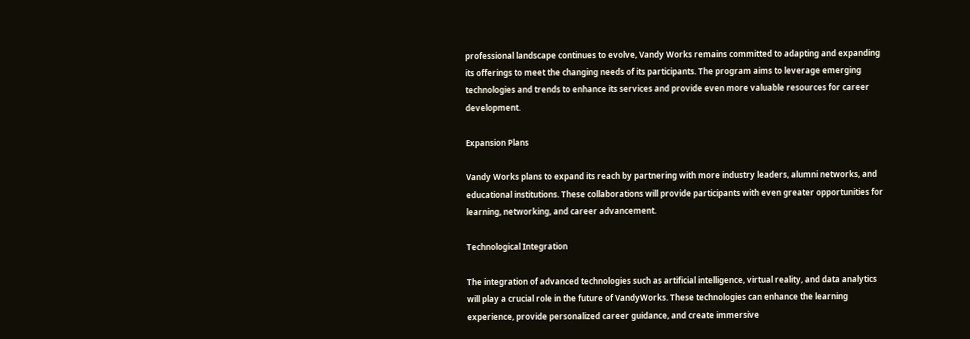professional landscape continues to evolve, Vandy Works remains committed to adapting and expanding its offerings to meet the changing needs of its participants. The program aims to leverage emerging technologies and trends to enhance its services and provide even more valuable resources for career development.

Expansion Plans

Vandy Works plans to expand its reach by partnering with more industry leaders, alumni networks, and educational institutions. These collaborations will provide participants with even greater opportunities for learning, networking, and career advancement.

Technological Integration

The integration of advanced technologies such as artificial intelligence, virtual reality, and data analytics will play a crucial role in the future of VandyWorks. These technologies can enhance the learning experience, provide personalized career guidance, and create immersive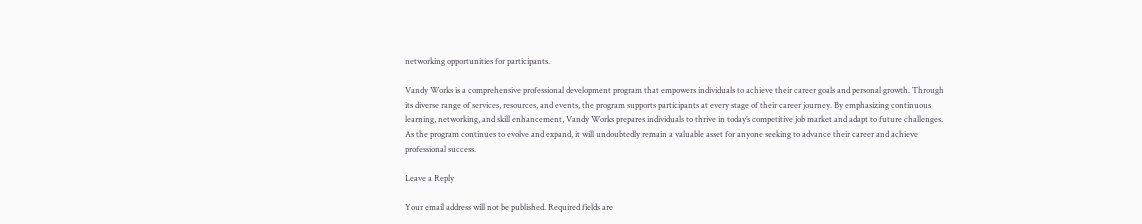networking opportunities for participants.

Vandy Works is a comprehensive professional development program that empowers individuals to achieve their career goals and personal growth. Through its diverse range of services, resources, and events, the program supports participants at every stage of their career journey. By emphasizing continuous learning, networking, and skill enhancement, Vandy Works prepares individuals to thrive in today’s competitive job market and adapt to future challenges. As the program continues to evolve and expand, it will undoubtedly remain a valuable asset for anyone seeking to advance their career and achieve professional success.

Leave a Reply

Your email address will not be published. Required fields are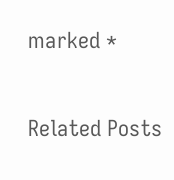marked *

Related Posts